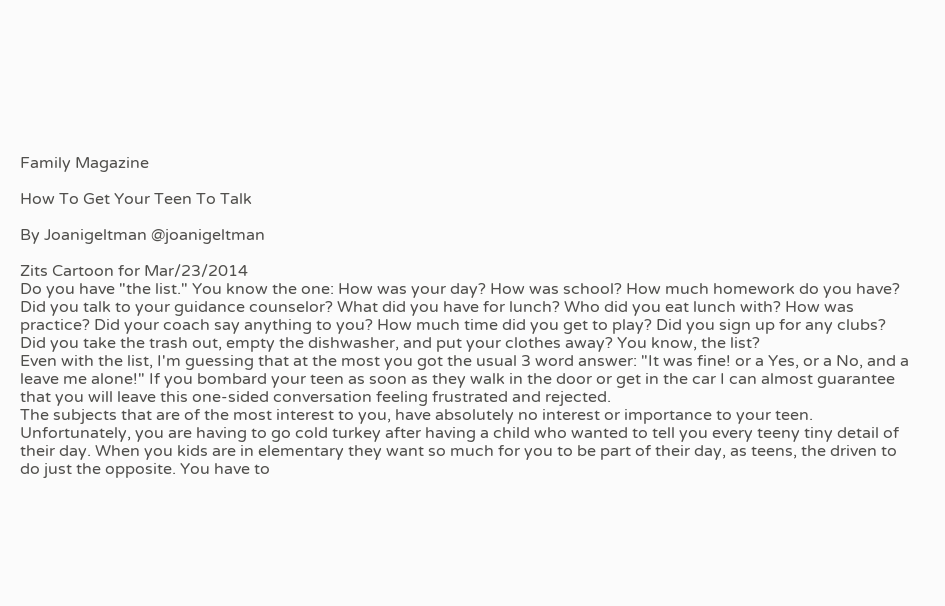Family Magazine

How To Get Your Teen To Talk

By Joanigeltman @joanigeltman

Zits Cartoon for Mar/23/2014
Do you have "the list." You know the one: How was your day? How was school? How much homework do you have? Did you talk to your guidance counselor? What did you have for lunch? Who did you eat lunch with? How was practice? Did your coach say anything to you? How much time did you get to play? Did you sign up for any clubs? Did you take the trash out, empty the dishwasher, and put your clothes away? You know, the list?
Even with the list, I'm guessing that at the most you got the usual 3 word answer: "It was fine! or a Yes, or a No, and a leave me alone!" If you bombard your teen as soon as they walk in the door or get in the car I can almost guarantee that you will leave this one-sided conversation feeling frustrated and rejected.
The subjects that are of the most interest to you, have absolutely no interest or importance to your teen. Unfortunately, you are having to go cold turkey after having a child who wanted to tell you every teeny tiny detail of their day. When you kids are in elementary they want so much for you to be part of their day, as teens, the driven to do just the opposite. You have to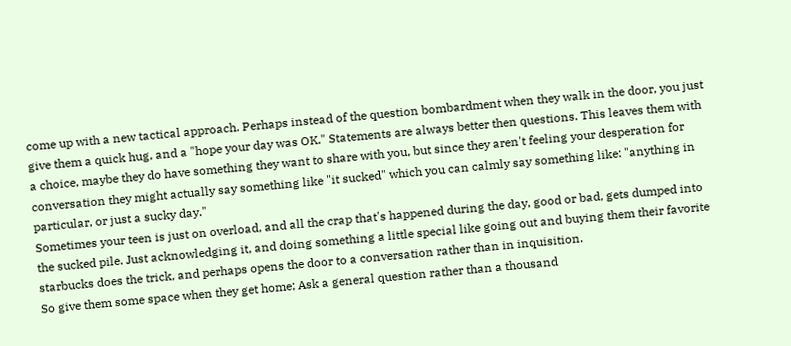come up with a new tactical approach. Perhaps instead of the question bombardment when they walk in the door, you just give them a quick hug, and a "hope your day was OK." Statements are always better then questions. This leaves them with a choice, maybe they do have something they want to share with you, but since they aren't feeling your desperation for conversation they might actually say something like "it sucked" which you can calmly say something like: "anything in particular, or just a sucky day."
Sometimes your teen is just on overload, and all the crap that's happened during the day, good or bad, gets dumped into the sucked pile. Just acknowledging it, and doing something a little special like going out and buying them their favorite starbucks does the trick, and perhaps opens the door to a conversation rather than in inquisition.
So give them some space when they get home; Ask a general question rather than a thousand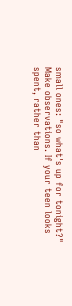small ones: "so what's up for tonight?" Make observations. If your teen looks spent, rather than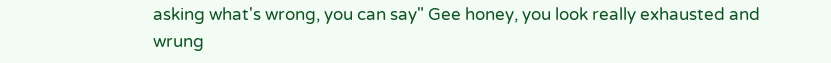asking what's wrong, you can say" Gee honey, you look really exhausted and wrung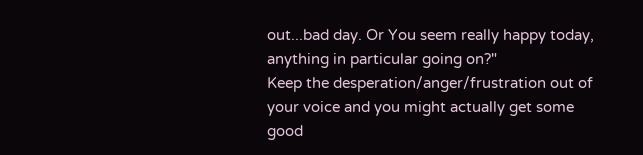out...bad day. Or You seem really happy today, anything in particular going on?"
Keep the desperation/anger/frustration out of your voice and you might actually get some good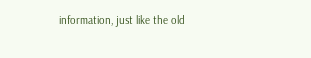information, just like the old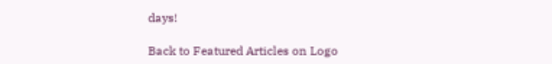days!

Back to Featured Articles on Logo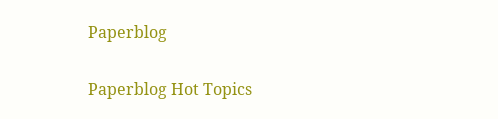Paperblog

Paperblog Hot Topics